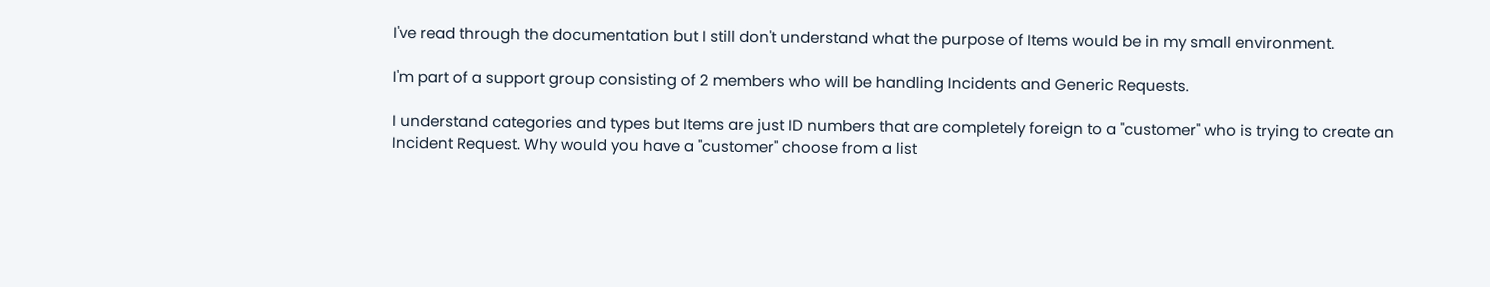I've read through the documentation but I still don't understand what the purpose of Items would be in my small environment.

I'm part of a support group consisting of 2 members who will be handling Incidents and Generic Requests.

I understand categories and types but Items are just ID numbers that are completely foreign to a "customer" who is trying to create an Incident Request. Why would you have a "customer" choose from a list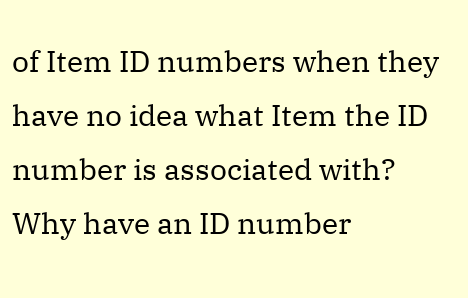of Item ID numbers when they have no idea what Item the ID number is associated with? Why have an ID number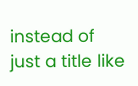instead of just a title like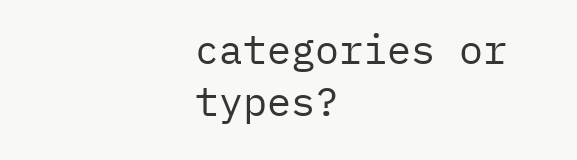categories or types?